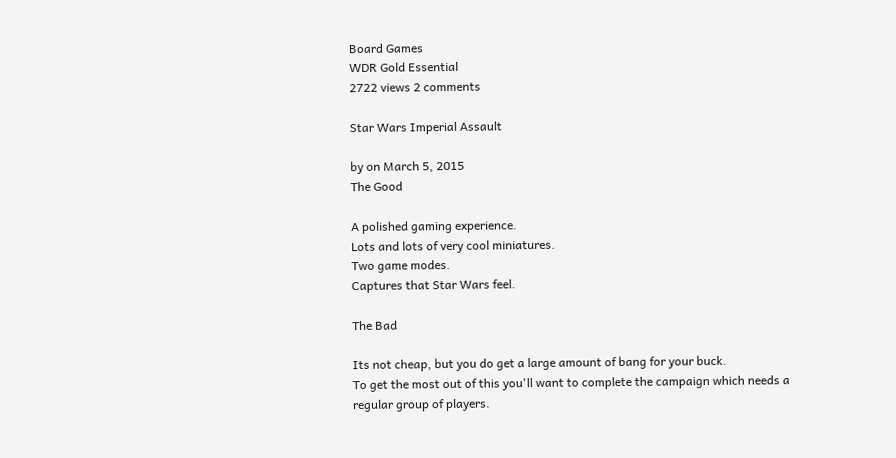Board Games
WDR Gold Essential
2722 views 2 comments

Star Wars Imperial Assault

by on March 5, 2015
The Good

A polished gaming experience.
Lots and lots of very cool miniatures.
Two game modes.
Captures that Star Wars feel.

The Bad

Its not cheap, but you do get a large amount of bang for your buck.
To get the most out of this you'll want to complete the campaign which needs a regular group of players.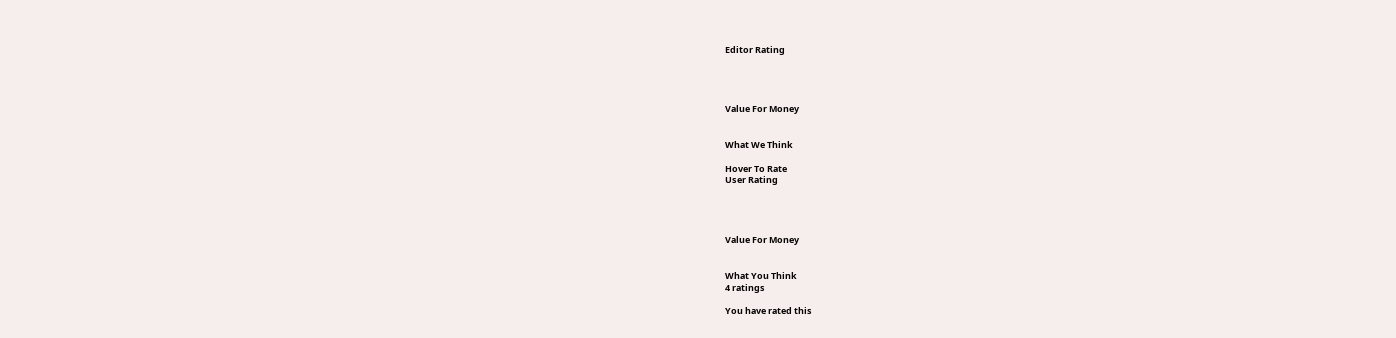Editor Rating




Value For Money


What We Think

Hover To Rate
User Rating




Value For Money


What You Think
4 ratings

You have rated this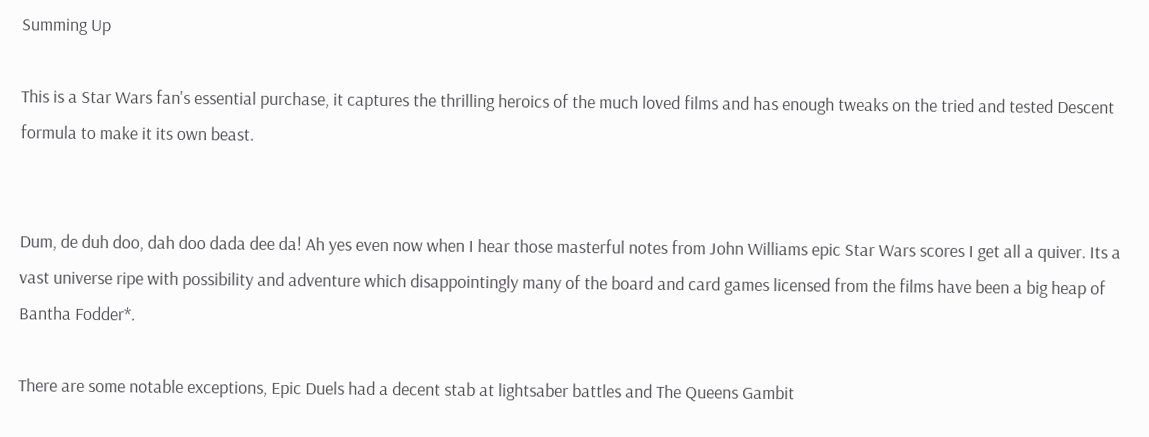Summing Up

This is a Star Wars fan's essential purchase, it captures the thrilling heroics of the much loved films and has enough tweaks on the tried and tested Descent formula to make it its own beast.


Dum, de duh doo, dah doo dada dee da! Ah yes even now when I hear those masterful notes from John Williams epic Star Wars scores I get all a quiver. Its a vast universe ripe with possibility and adventure which disappointingly many of the board and card games licensed from the films have been a big heap of Bantha Fodder*.

There are some notable exceptions, Epic Duels had a decent stab at lightsaber battles and The Queens Gambit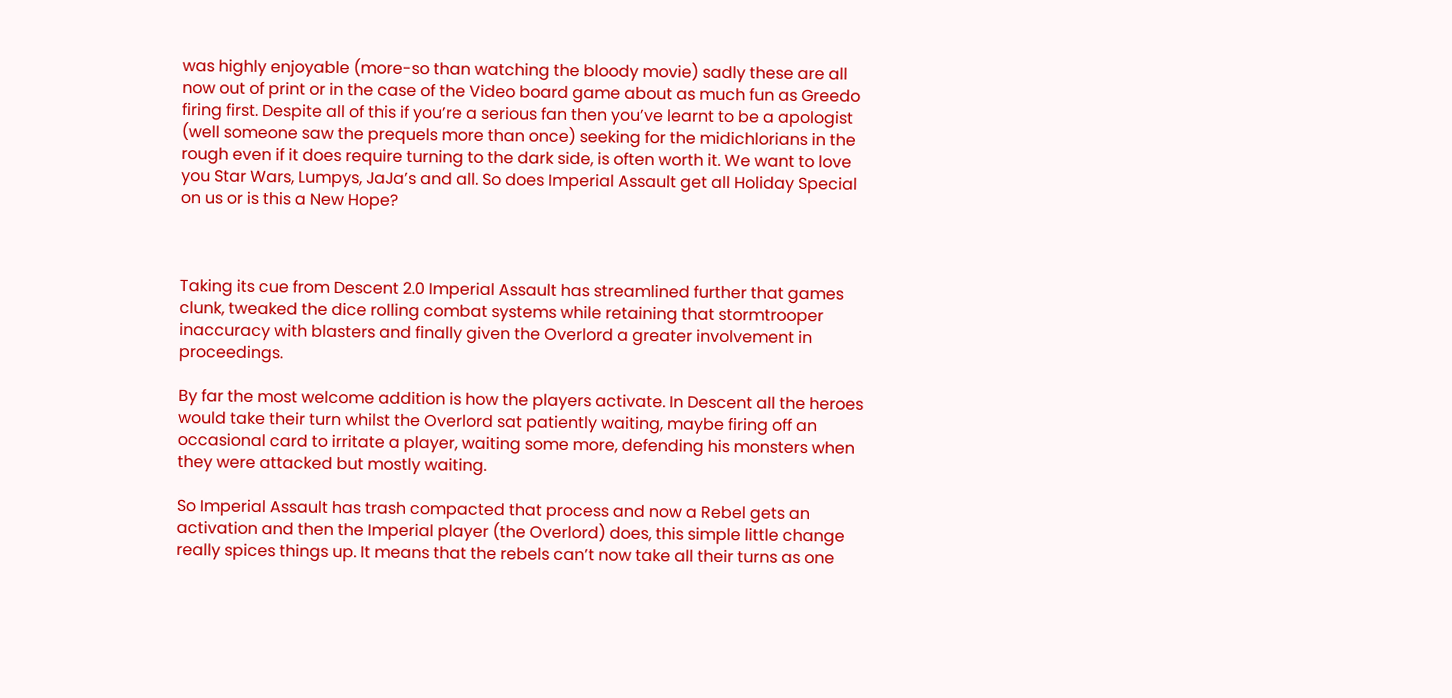was highly enjoyable (more-so than watching the bloody movie) sadly these are all now out of print or in the case of the Video board game about as much fun as Greedo firing first. Despite all of this if you’re a serious fan then you’ve learnt to be a apologist (well someone saw the prequels more than once) seeking for the midichlorians in the rough even if it does require turning to the dark side, is often worth it. We want to love you Star Wars, Lumpys, JaJa’s and all. So does Imperial Assault get all Holiday Special on us or is this a New Hope?



Taking its cue from Descent 2.0 Imperial Assault has streamlined further that games clunk, tweaked the dice rolling combat systems while retaining that stormtrooper inaccuracy with blasters and finally given the Overlord a greater involvement in proceedings.

By far the most welcome addition is how the players activate. In Descent all the heroes would take their turn whilst the Overlord sat patiently waiting, maybe firing off an occasional card to irritate a player, waiting some more, defending his monsters when they were attacked but mostly waiting.

So Imperial Assault has trash compacted that process and now a Rebel gets an activation and then the Imperial player (the Overlord) does, this simple little change really spices things up. It means that the rebels can’t now take all their turns as one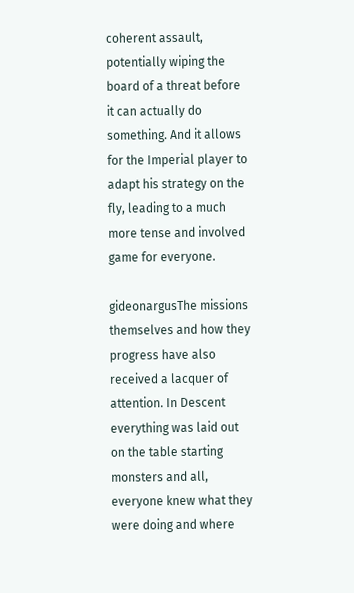coherent assault, potentially wiping the board of a threat before it can actually do something. And it allows for the Imperial player to adapt his strategy on the fly, leading to a much more tense and involved game for everyone.

gideonargusThe missions themselves and how they progress have also received a lacquer of attention. In Descent everything was laid out on the table starting monsters and all, everyone knew what they were doing and where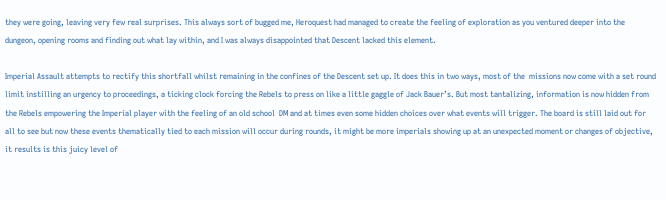they were going, leaving very few real surprises. This always sort of bugged me, Heroquest had managed to create the feeling of exploration as you ventured deeper into the dungeon, opening rooms and finding out what lay within, and I was always disappointed that Descent lacked this element.

Imperial Assault attempts to rectify this shortfall whilst remaining in the confines of the Descent set up. It does this in two ways, most of the  missions now come with a set round limit instilling an urgency to proceedings, a ticking clock forcing the Rebels to press on like a little gaggle of Jack Bauer’s. But most tantalizing, information is now hidden from the Rebels empowering the Imperial player with the feeling of an old school  DM and at times even some hidden choices over what events will trigger. The board is still laid out for all to see but now these events thematically tied to each mission will occur during rounds, it might be more imperials showing up at an unexpected moment or changes of objective, it results is this juicy level of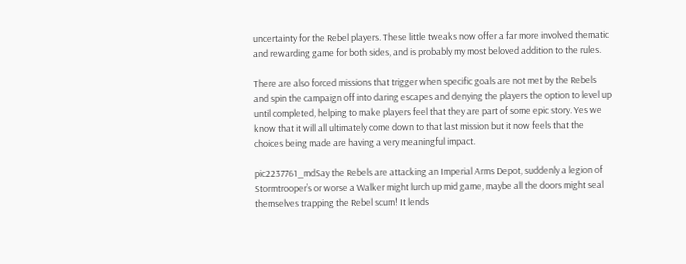uncertainty for the Rebel players. These little tweaks now offer a far more involved thematic and rewarding game for both sides, and is probably my most beloved addition to the rules.

There are also forced missions that trigger when specific goals are not met by the Rebels and spin the campaign off into daring escapes and denying the players the option to level up until completed, helping to make players feel that they are part of some epic story. Yes we know that it will all ultimately come down to that last mission but it now feels that the choices being made are having a very meaningful impact.

pic2237761_mdSay the Rebels are attacking an Imperial Arms Depot, suddenly a legion of Stormtrooper’s or worse a Walker might lurch up mid game, maybe all the doors might seal themselves trapping the Rebel scum! It lends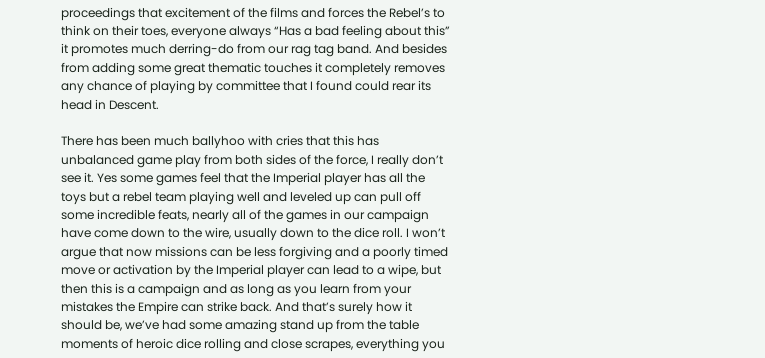proceedings that excitement of the films and forces the Rebel’s to think on their toes, everyone always “Has a bad feeling about this” it promotes much derring-do from our rag tag band. And besides from adding some great thematic touches it completely removes any chance of playing by committee that I found could rear its head in Descent.

There has been much ballyhoo with cries that this has unbalanced game play from both sides of the force, I really don’t see it. Yes some games feel that the Imperial player has all the toys but a rebel team playing well and leveled up can pull off some incredible feats, nearly all of the games in our campaign have come down to the wire, usually down to the dice roll. I won’t argue that now missions can be less forgiving and a poorly timed move or activation by the Imperial player can lead to a wipe, but then this is a campaign and as long as you learn from your mistakes the Empire can strike back. And that’s surely how it should be, we’ve had some amazing stand up from the table moments of heroic dice rolling and close scrapes, everything you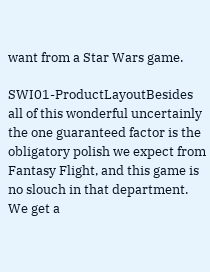want from a Star Wars game.

SWI01-ProductLayoutBesides all of this wonderful uncertainly the one guaranteed factor is the obligatory polish we expect from Fantasy Flight, and this game is no slouch in that department. We get a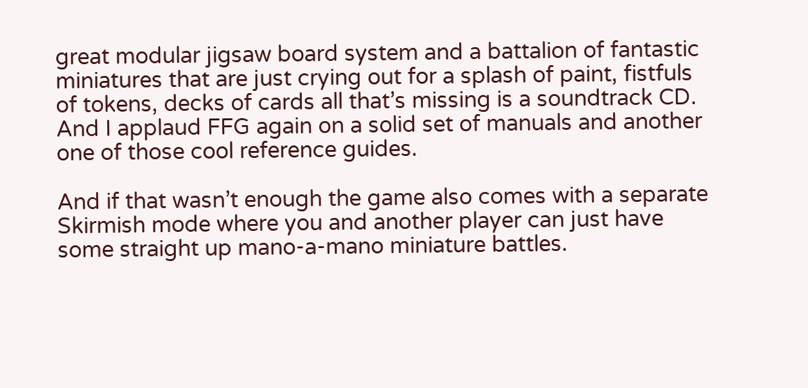great modular jigsaw board system and a battalion of fantastic miniatures that are just crying out for a splash of paint, fistfuls of tokens, decks of cards all that’s missing is a soundtrack CD. And I applaud FFG again on a solid set of manuals and another one of those cool reference guides.

And if that wasn’t enough the game also comes with a separate Skirmish mode where you and another player can just have some straight up mano-a-mano miniature battles.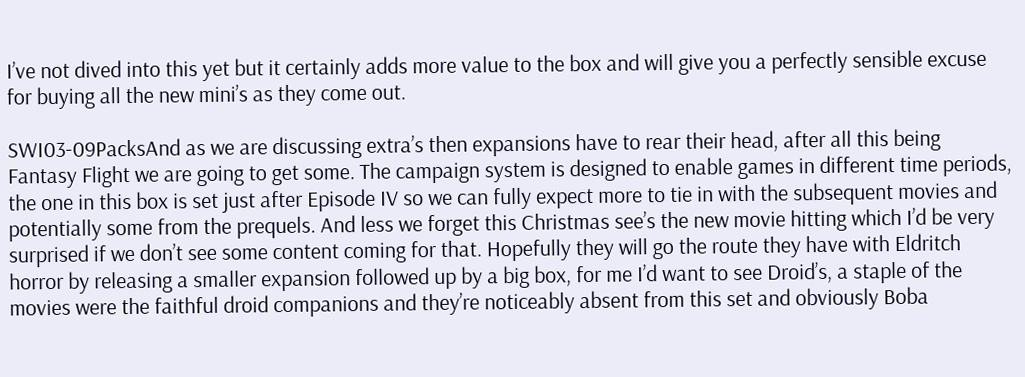I’ve not dived into this yet but it certainly adds more value to the box and will give you a perfectly sensible excuse for buying all the new mini’s as they come out.

SWI03-09PacksAnd as we are discussing extra’s then expansions have to rear their head, after all this being Fantasy Flight we are going to get some. The campaign system is designed to enable games in different time periods, the one in this box is set just after Episode IV so we can fully expect more to tie in with the subsequent movies and potentially some from the prequels. And less we forget this Christmas see’s the new movie hitting which I’d be very surprised if we don’t see some content coming for that. Hopefully they will go the route they have with Eldritch horror by releasing a smaller expansion followed up by a big box, for me I’d want to see Droid’s, a staple of the movies were the faithful droid companions and they’re noticeably absent from this set and obviously Boba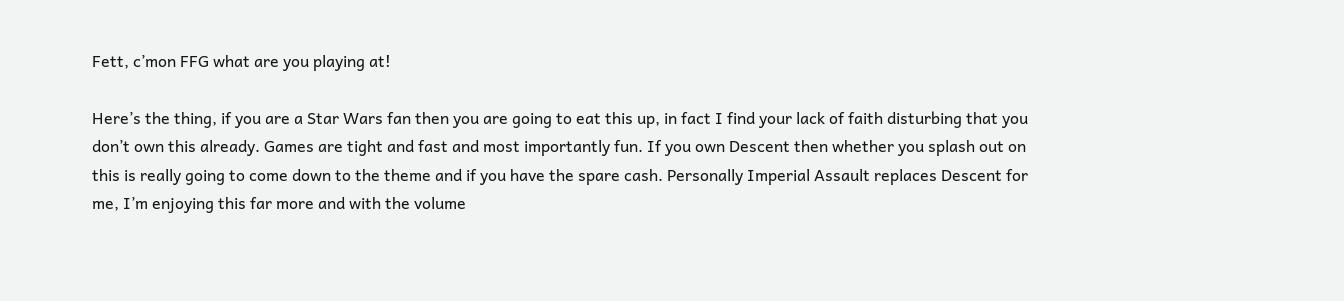Fett, c’mon FFG what are you playing at!

Here’s the thing, if you are a Star Wars fan then you are going to eat this up, in fact I find your lack of faith disturbing that you don’t own this already. Games are tight and fast and most importantly fun. If you own Descent then whether you splash out on this is really going to come down to the theme and if you have the spare cash. Personally Imperial Assault replaces Descent for me, I’m enjoying this far more and with the volume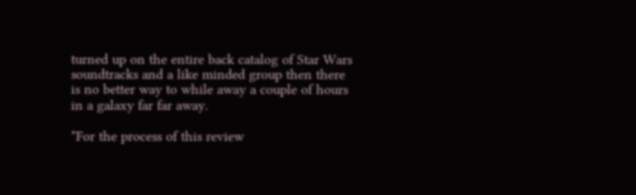turned up on the entire back catalog of Star Wars soundtracks and a like minded group then there is no better way to while away a couple of hours in a galaxy far far away.

*For the process of this review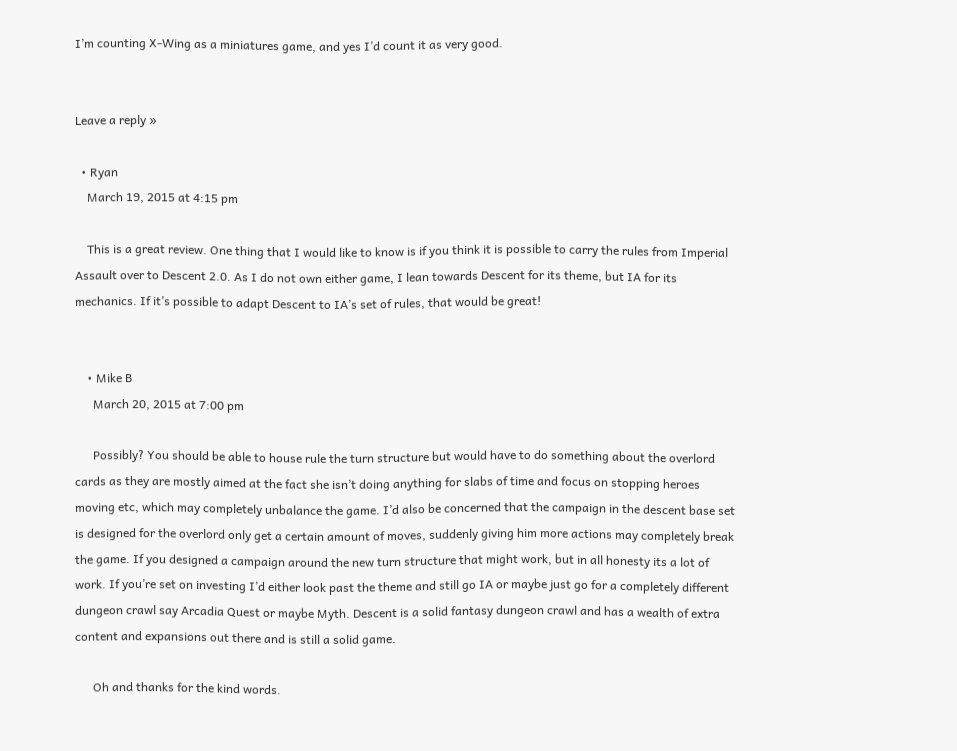I’m counting X-Wing as a miniatures game, and yes I’d count it as very good.


Leave a reply »

  • Ryan
    March 19, 2015 at 4:15 pm

    This is a great review. One thing that I would like to know is if you think it is possible to carry the rules from Imperial Assault over to Descent 2.0. As I do not own either game, I lean towards Descent for its theme, but IA for its mechanics. If it’s possible to adapt Descent to IA’s set of rules, that would be great!


    • Mike B
      March 20, 2015 at 7:00 pm

      Possibly? You should be able to house rule the turn structure but would have to do something about the overlord cards as they are mostly aimed at the fact she isn’t doing anything for slabs of time and focus on stopping heroes moving etc, which may completely unbalance the game. I’d also be concerned that the campaign in the descent base set is designed for the overlord only get a certain amount of moves, suddenly giving him more actions may completely break the game. If you designed a campaign around the new turn structure that might work, but in all honesty its a lot of work. If you’re set on investing I’d either look past the theme and still go IA or maybe just go for a completely different dungeon crawl say Arcadia Quest or maybe Myth. Descent is a solid fantasy dungeon crawl and has a wealth of extra content and expansions out there and is still a solid game.

      Oh and thanks for the kind words.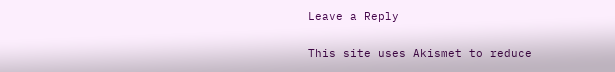Leave a Reply

This site uses Akismet to reduce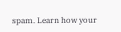spam. Learn how your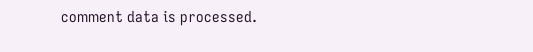comment data is processed.